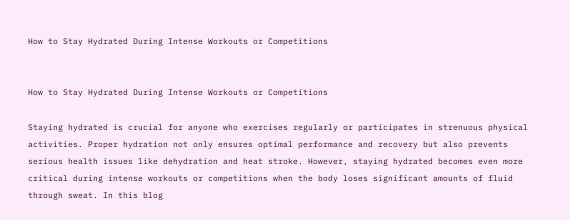How to Stay Hydrated During Intense Workouts or Competitions


How to Stay Hydrated During Intense Workouts or Competitions

Staying hydrated is crucial for anyone who exercises regularly or participates in strenuous physical activities. Proper hydration not only ensures optimal performance and recovery but also prevents serious health issues like dehydration and heat stroke. However, staying hydrated becomes even more critical during intense workouts or competitions when the body loses significant amounts of fluid through sweat. In this blog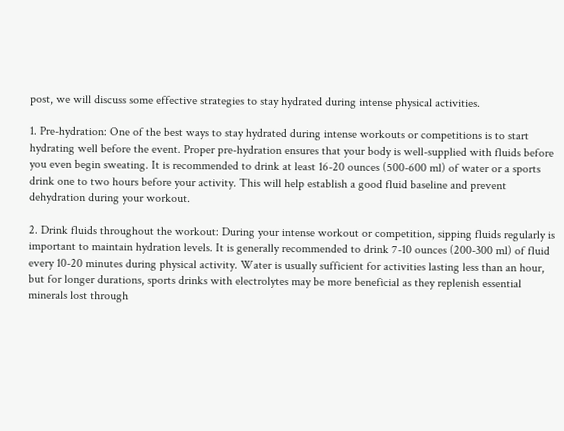post, we will discuss some effective strategies to stay hydrated during intense physical activities.

1. Pre-hydration: One of the best ways to stay hydrated during intense workouts or competitions is to start hydrating well before the event. Proper pre-hydration ensures that your body is well-supplied with fluids before you even begin sweating. It is recommended to drink at least 16-20 ounces (500-600 ml) of water or a sports drink one to two hours before your activity. This will help establish a good fluid baseline and prevent dehydration during your workout.

2. Drink fluids throughout the workout: During your intense workout or competition, sipping fluids regularly is important to maintain hydration levels. It is generally recommended to drink 7-10 ounces (200-300 ml) of fluid every 10-20 minutes during physical activity. Water is usually sufficient for activities lasting less than an hour, but for longer durations, sports drinks with electrolytes may be more beneficial as they replenish essential minerals lost through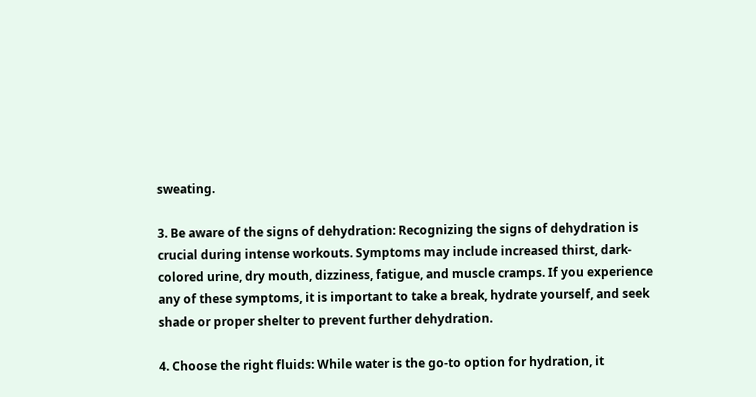sweating.

3. Be aware of the signs of dehydration: Recognizing the signs of dehydration is crucial during intense workouts. Symptoms may include increased thirst, dark-colored urine, dry mouth, dizziness, fatigue, and muscle cramps. If you experience any of these symptoms, it is important to take a break, hydrate yourself, and seek shade or proper shelter to prevent further dehydration.

4. Choose the right fluids: While water is the go-to option for hydration, it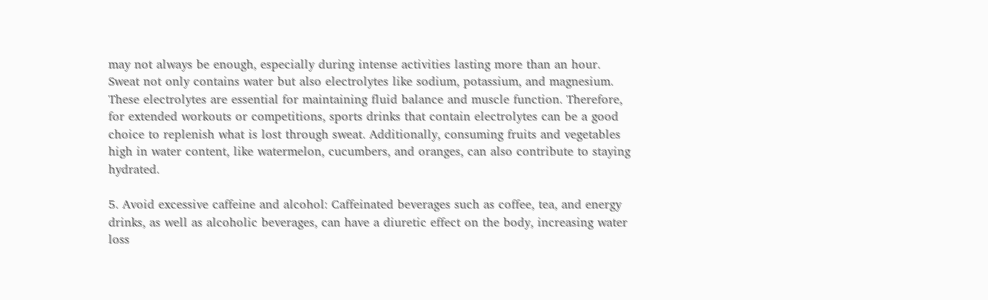may not always be enough, especially during intense activities lasting more than an hour. Sweat not only contains water but also electrolytes like sodium, potassium, and magnesium. These electrolytes are essential for maintaining fluid balance and muscle function. Therefore, for extended workouts or competitions, sports drinks that contain electrolytes can be a good choice to replenish what is lost through sweat. Additionally, consuming fruits and vegetables high in water content, like watermelon, cucumbers, and oranges, can also contribute to staying hydrated.

5. Avoid excessive caffeine and alcohol: Caffeinated beverages such as coffee, tea, and energy drinks, as well as alcoholic beverages, can have a diuretic effect on the body, increasing water loss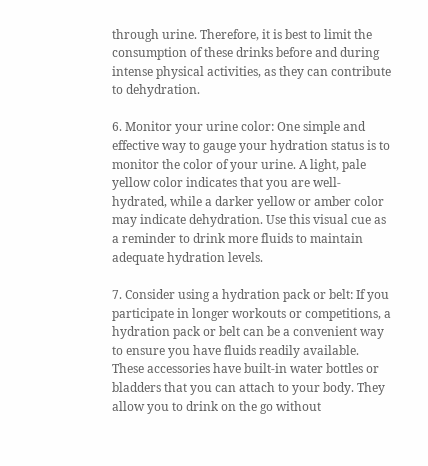through urine. Therefore, it is best to limit the consumption of these drinks before and during intense physical activities, as they can contribute to dehydration.

6. Monitor your urine color: One simple and effective way to gauge your hydration status is to monitor the color of your urine. A light, pale yellow color indicates that you are well-hydrated, while a darker yellow or amber color may indicate dehydration. Use this visual cue as a reminder to drink more fluids to maintain adequate hydration levels.

7. Consider using a hydration pack or belt: If you participate in longer workouts or competitions, a hydration pack or belt can be a convenient way to ensure you have fluids readily available. These accessories have built-in water bottles or bladders that you can attach to your body. They allow you to drink on the go without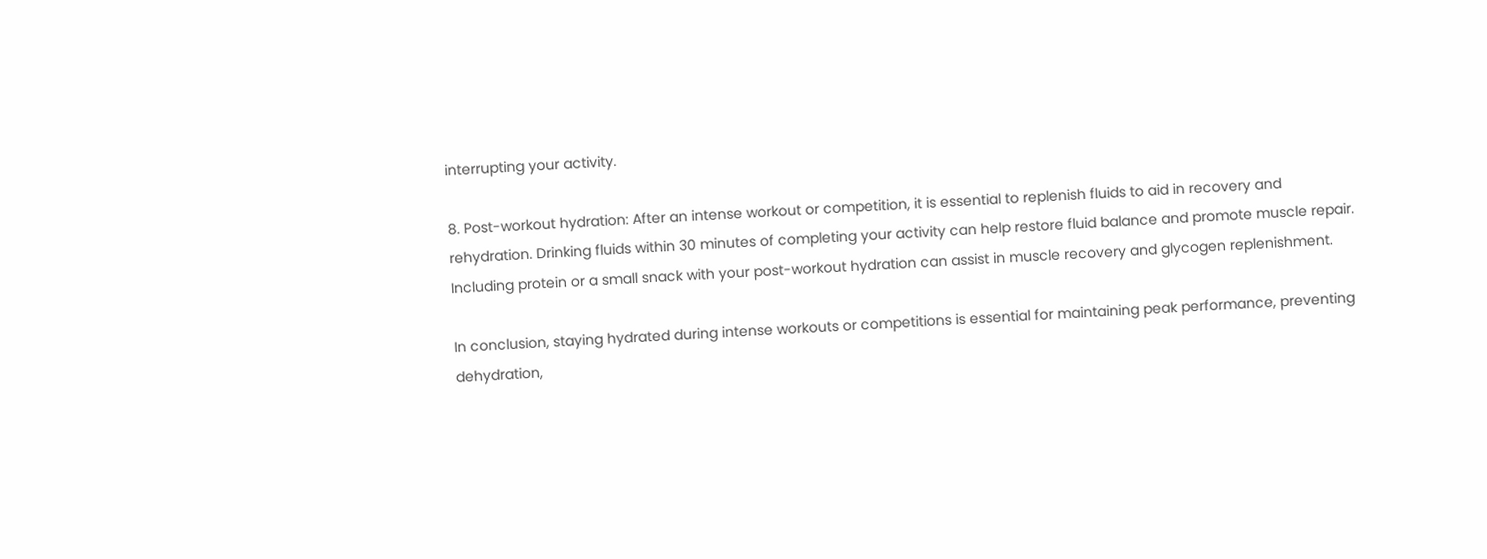interrupting your activity.

8. Post-workout hydration: After an intense workout or competition, it is essential to replenish fluids to aid in recovery and rehydration. Drinking fluids within 30 minutes of completing your activity can help restore fluid balance and promote muscle repair. Including protein or a small snack with your post-workout hydration can assist in muscle recovery and glycogen replenishment.

In conclusion, staying hydrated during intense workouts or competitions is essential for maintaining peak performance, preventing dehydration,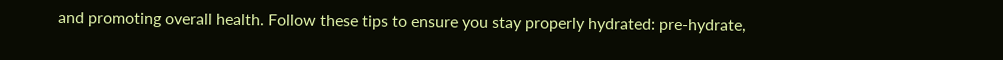and promoting overall health. Follow these tips to ensure you stay properly hydrated: pre-hydrate,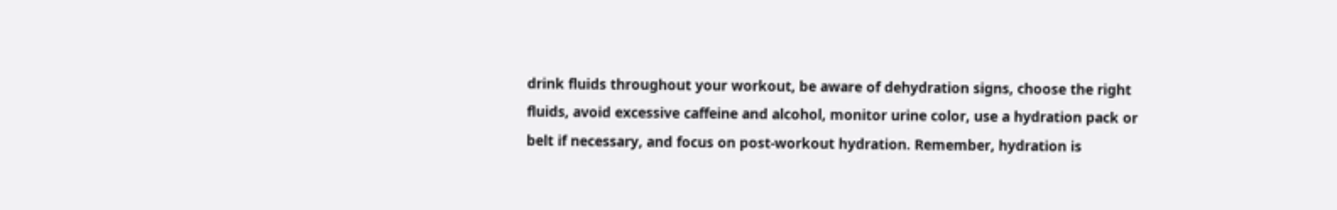drink fluids throughout your workout, be aware of dehydration signs, choose the right fluids, avoid excessive caffeine and alcohol, monitor urine color, use a hydration pack or belt if necessary, and focus on post-workout hydration. Remember, hydration is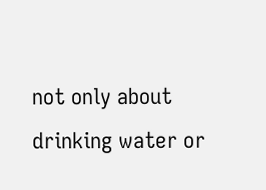not only about drinking water or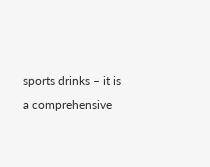sports drinks – it is a comprehensive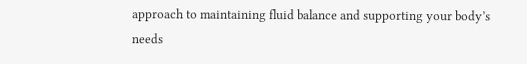approach to maintaining fluid balance and supporting your body’s needs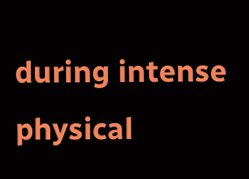during intense physical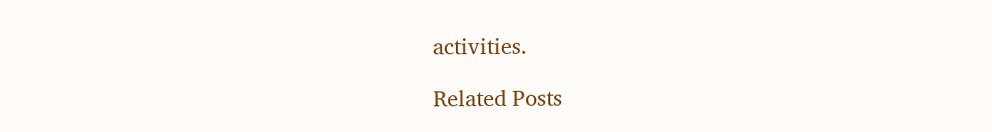activities.

Related Posts